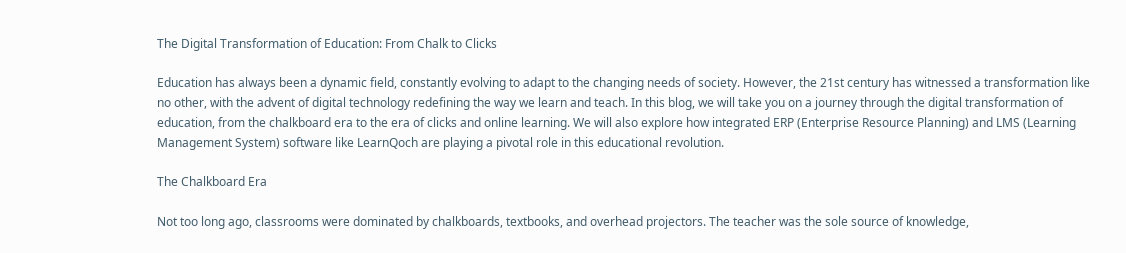The Digital Transformation of Education: From Chalk to Clicks

Education has always been a dynamic field, constantly evolving to adapt to the changing needs of society. However, the 21st century has witnessed a transformation like no other, with the advent of digital technology redefining the way we learn and teach. In this blog, we will take you on a journey through the digital transformation of education, from the chalkboard era to the era of clicks and online learning. We will also explore how integrated ERP (Enterprise Resource Planning) and LMS (Learning Management System) software like LearnQoch are playing a pivotal role in this educational revolution.

The Chalkboard Era

Not too long ago, classrooms were dominated by chalkboards, textbooks, and overhead projectors. The teacher was the sole source of knowledge,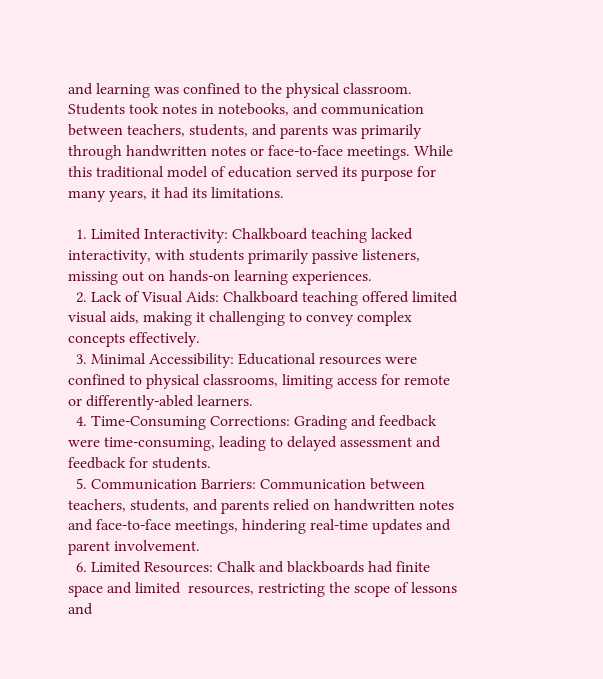and learning was confined to the physical classroom. Students took notes in notebooks, and communication between teachers, students, and parents was primarily through handwritten notes or face-to-face meetings. While this traditional model of education served its purpose for many years, it had its limitations.

  1. Limited Interactivity: Chalkboard teaching lacked interactivity, with students primarily passive listeners, missing out on hands-on learning experiences.
  2. Lack of Visual Aids: Chalkboard teaching offered limited visual aids, making it challenging to convey complex concepts effectively.
  3. Minimal Accessibility: Educational resources were confined to physical classrooms, limiting access for remote or differently-abled learners.
  4. Time-Consuming Corrections: Grading and feedback were time-consuming, leading to delayed assessment and feedback for students.
  5. Communication Barriers: Communication between teachers, students, and parents relied on handwritten notes and face-to-face meetings, hindering real-time updates and parent involvement.
  6. Limited Resources: Chalk and blackboards had finite space and limited  resources, restricting the scope of lessons and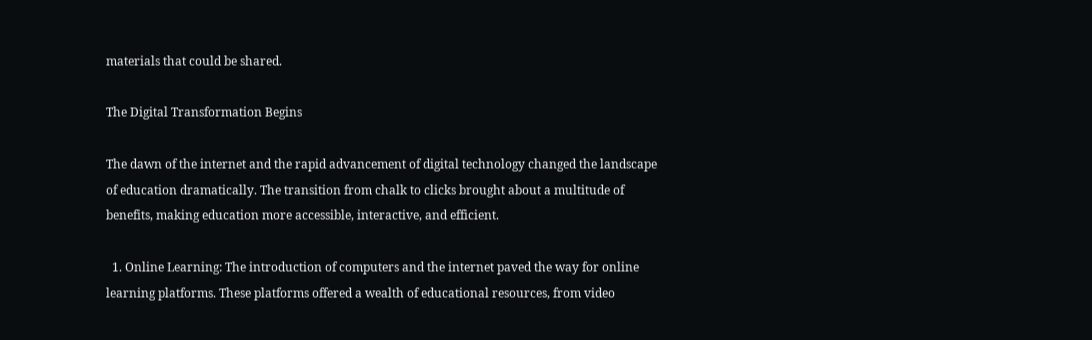materials that could be shared.

The Digital Transformation Begins

The dawn of the internet and the rapid advancement of digital technology changed the landscape of education dramatically. The transition from chalk to clicks brought about a multitude of benefits, making education more accessible, interactive, and efficient.

  1. Online Learning: The introduction of computers and the internet paved the way for online learning platforms. These platforms offered a wealth of educational resources, from video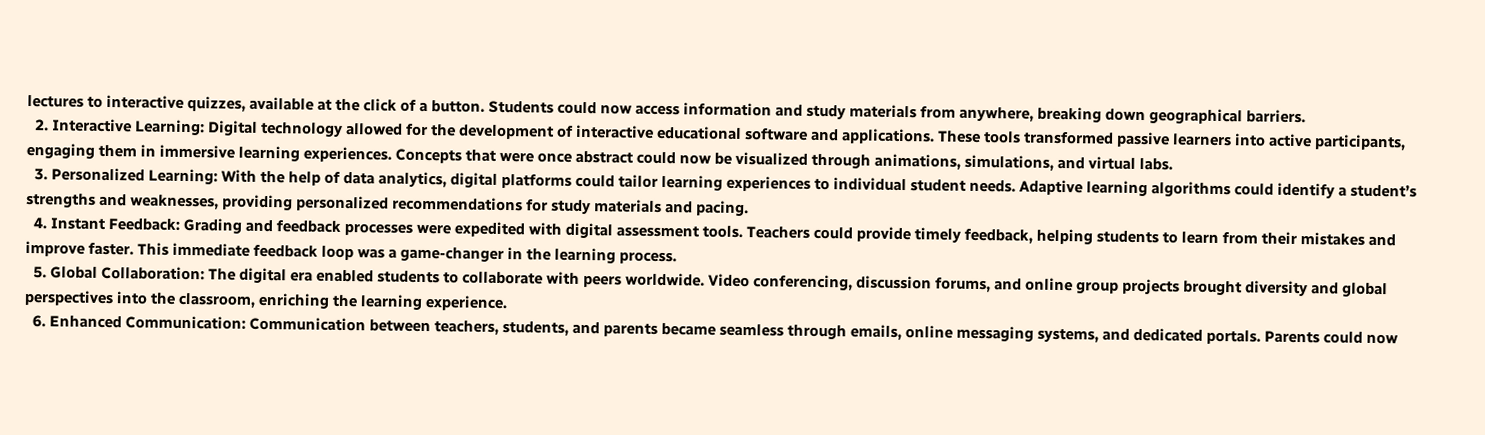lectures to interactive quizzes, available at the click of a button. Students could now access information and study materials from anywhere, breaking down geographical barriers.
  2. Interactive Learning: Digital technology allowed for the development of interactive educational software and applications. These tools transformed passive learners into active participants, engaging them in immersive learning experiences. Concepts that were once abstract could now be visualized through animations, simulations, and virtual labs.
  3. Personalized Learning: With the help of data analytics, digital platforms could tailor learning experiences to individual student needs. Adaptive learning algorithms could identify a student’s strengths and weaknesses, providing personalized recommendations for study materials and pacing.
  4. Instant Feedback: Grading and feedback processes were expedited with digital assessment tools. Teachers could provide timely feedback, helping students to learn from their mistakes and improve faster. This immediate feedback loop was a game-changer in the learning process.
  5. Global Collaboration: The digital era enabled students to collaborate with peers worldwide. Video conferencing, discussion forums, and online group projects brought diversity and global perspectives into the classroom, enriching the learning experience.
  6. Enhanced Communication: Communication between teachers, students, and parents became seamless through emails, online messaging systems, and dedicated portals. Parents could now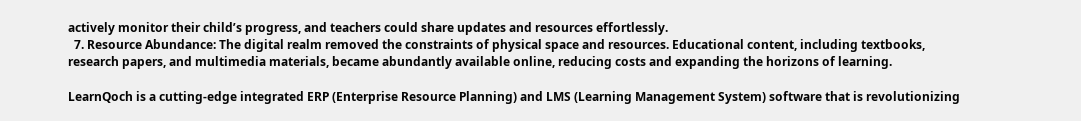actively monitor their child’s progress, and teachers could share updates and resources effortlessly.
  7. Resource Abundance: The digital realm removed the constraints of physical space and resources. Educational content, including textbooks, research papers, and multimedia materials, became abundantly available online, reducing costs and expanding the horizons of learning.

LearnQoch is a cutting-edge integrated ERP (Enterprise Resource Planning) and LMS (Learning Management System) software that is revolutionizing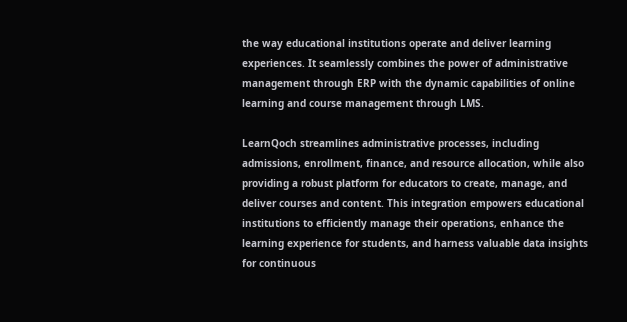the way educational institutions operate and deliver learning experiences. It seamlessly combines the power of administrative management through ERP with the dynamic capabilities of online learning and course management through LMS.

LearnQoch streamlines administrative processes, including admissions, enrollment, finance, and resource allocation, while also providing a robust platform for educators to create, manage, and deliver courses and content. This integration empowers educational institutions to efficiently manage their operations, enhance the learning experience for students, and harness valuable data insights for continuous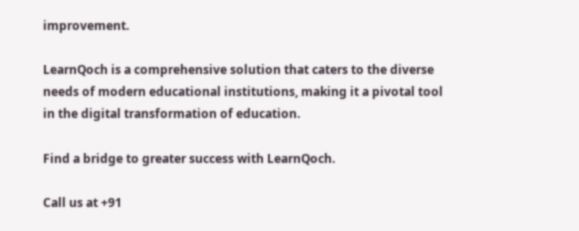improvement.

LearnQoch is a comprehensive solution that caters to the diverse needs of modern educational institutions, making it a pivotal tool in the digital transformation of education.

Find a bridge to greater success with LearnQoch.

Call us at +91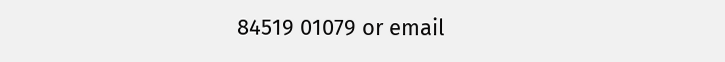84519 01079 or email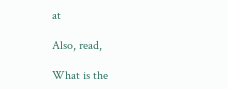at

Also, read,

What is the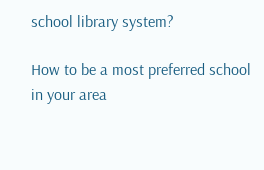school library system?

How to be a most preferred school in your area